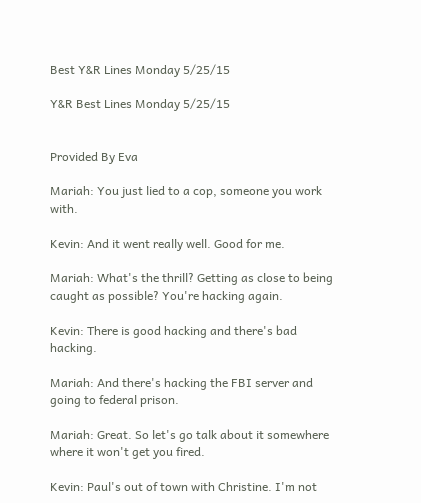Best Y&R Lines Monday 5/25/15

Y&R Best Lines Monday 5/25/15


Provided By Eva

Mariah: You just lied to a cop, someone you work with.

Kevin: And it went really well. Good for me.

Mariah: What's the thrill? Getting as close to being caught as possible? You're hacking again.

Kevin: There is good hacking and there's bad hacking.

Mariah: And there's hacking the FBI server and going to federal prison.

Mariah: Great. So let's go talk about it somewhere where it won't get you fired.

Kevin: Paul's out of town with Christine. I'm not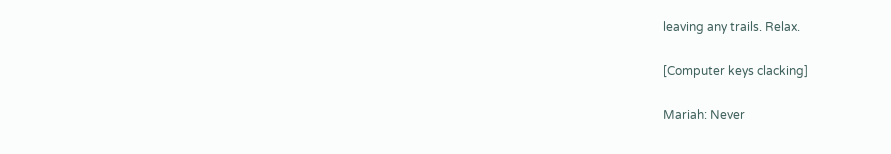leaving any trails. Relax.

[Computer keys clacking]

Mariah: Never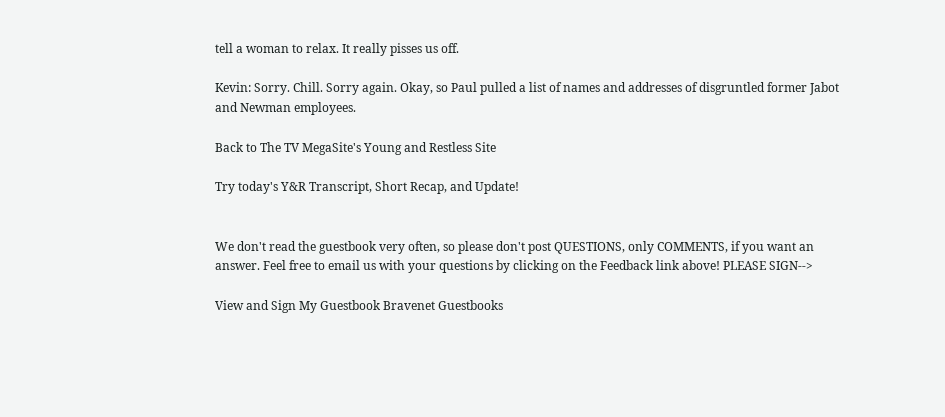tell a woman to relax. It really pisses us off.

Kevin: Sorry. Chill. Sorry again. Okay, so Paul pulled a list of names and addresses of disgruntled former Jabot and Newman employees.

Back to The TV MegaSite's Young and Restless Site

Try today's Y&R Transcript, Short Recap, and Update!


We don't read the guestbook very often, so please don't post QUESTIONS, only COMMENTS, if you want an answer. Feel free to email us with your questions by clicking on the Feedback link above! PLEASE SIGN-->

View and Sign My Guestbook Bravenet Guestbooks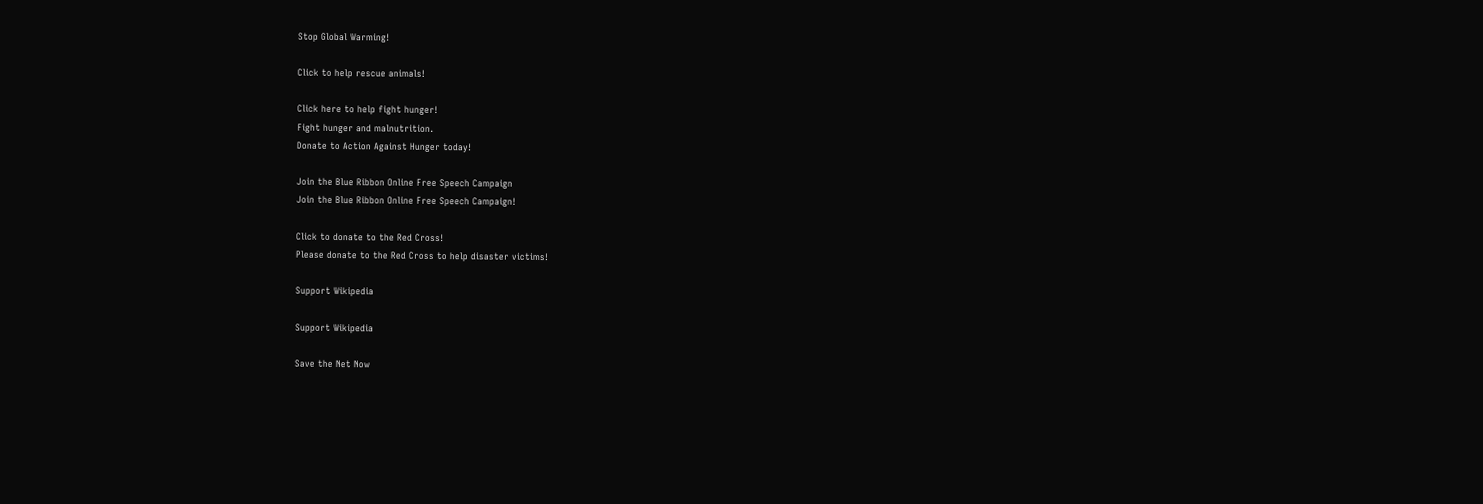Stop Global Warming!

Click to help rescue animals!

Click here to help fight hunger!
Fight hunger and malnutrition.
Donate to Action Against Hunger today!

Join the Blue Ribbon Online Free Speech Campaign
Join the Blue Ribbon Online Free Speech Campaign!

Click to donate to the Red Cross!
Please donate to the Red Cross to help disaster victims!

Support Wikipedia

Support Wikipedia

Save the Net Now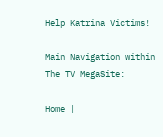Help Katrina Victims!

Main Navigation within The TV MegaSite:

Home |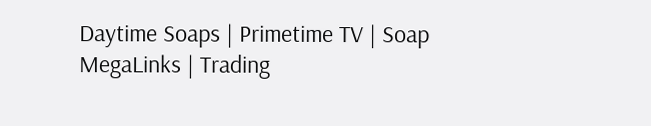Daytime Soaps | Primetime TV | Soap MegaLinks | Trading